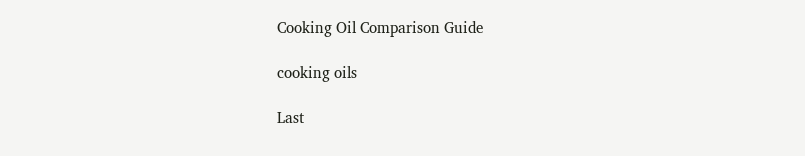Cooking Oil Comparison Guide

cooking oils

Last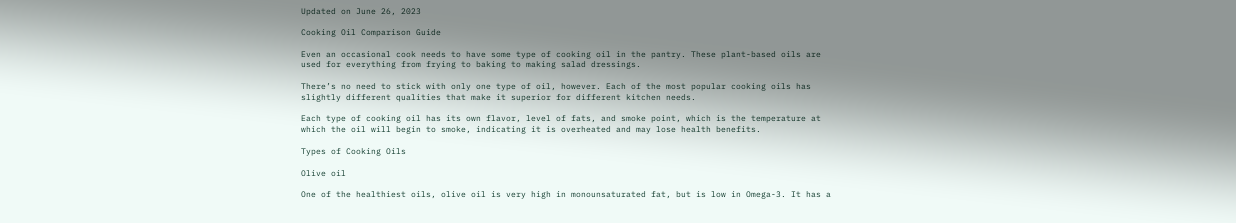Updated on June 26, 2023

Cooking Oil Comparison Guide

Even an occasional cook needs to have some type of cooking oil in the pantry. These plant-based oils are used for everything from frying to baking to making salad dressings.

There’s no need to stick with only one type of oil, however. Each of the most popular cooking oils has slightly different qualities that make it superior for different kitchen needs.

Each type of cooking oil has its own flavor, level of fats, and smoke point, which is the temperature at which the oil will begin to smoke, indicating it is overheated and may lose health benefits.

Types of Cooking Oils

Olive oil

One of the healthiest oils, olive oil is very high in monounsaturated fat, but is low in Omega-3. It has a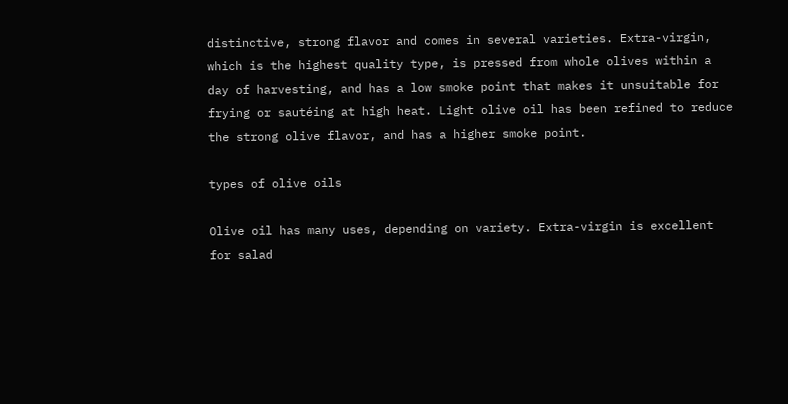distinctive, strong flavor and comes in several varieties. Extra-virgin, which is the highest quality type, is pressed from whole olives within a day of harvesting, and has a low smoke point that makes it unsuitable for frying or sautéing at high heat. Light olive oil has been refined to reduce the strong olive flavor, and has a higher smoke point.

types of olive oils

Olive oil has many uses, depending on variety. Extra-virgin is excellent for salad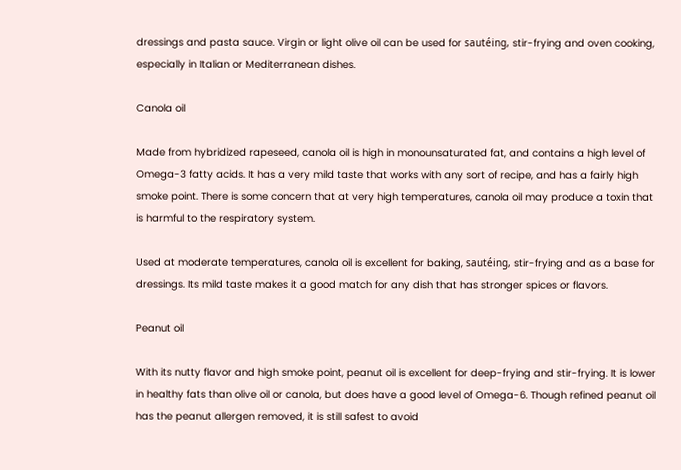dressings and pasta sauce. Virgin or light olive oil can be used for sautéing, stir-frying and oven cooking, especially in Italian or Mediterranean dishes.

Canola oil

Made from hybridized rapeseed, canola oil is high in monounsaturated fat, and contains a high level of Omega-3 fatty acids. It has a very mild taste that works with any sort of recipe, and has a fairly high smoke point. There is some concern that at very high temperatures, canola oil may produce a toxin that is harmful to the respiratory system.

Used at moderate temperatures, canola oil is excellent for baking, sautéing, stir-frying and as a base for dressings. Its mild taste makes it a good match for any dish that has stronger spices or flavors.

Peanut oil

With its nutty flavor and high smoke point, peanut oil is excellent for deep-frying and stir-frying. It is lower in healthy fats than olive oil or canola, but does have a good level of Omega-6. Though refined peanut oil has the peanut allergen removed, it is still safest to avoid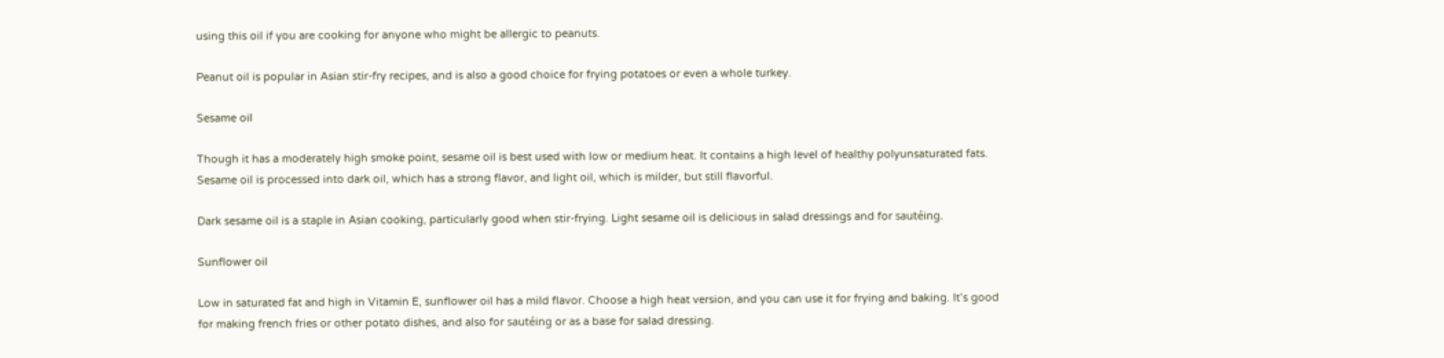using this oil if you are cooking for anyone who might be allergic to peanuts.

Peanut oil is popular in Asian stir-fry recipes, and is also a good choice for frying potatoes or even a whole turkey.

Sesame oil

Though it has a moderately high smoke point, sesame oil is best used with low or medium heat. It contains a high level of healthy polyunsaturated fats. Sesame oil is processed into dark oil, which has a strong flavor, and light oil, which is milder, but still flavorful.

Dark sesame oil is a staple in Asian cooking, particularly good when stir-frying. Light sesame oil is delicious in salad dressings and for sautéing.

Sunflower oil

Low in saturated fat and high in Vitamin E, sunflower oil has a mild flavor. Choose a high heat version, and you can use it for frying and baking. It’s good for making french fries or other potato dishes, and also for sautéing or as a base for salad dressing.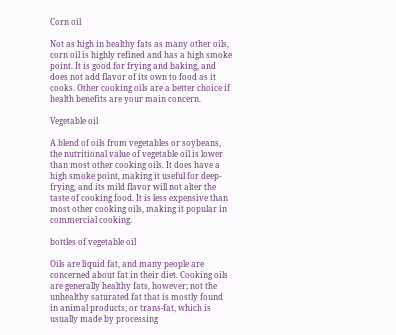Corn oil

Not as high in healthy fats as many other oils, corn oil is highly refined and has a high smoke point. It is good for frying and baking, and does not add flavor of its own to food as it cooks. Other cooking oils are a better choice if health benefits are your main concern.

Vegetable oil

A blend of oils from vegetables or soybeans, the nutritional value of vegetable oil is lower than most other cooking oils. It does have a high smoke point, making it useful for deep-frying, and its mild flavor will not alter the taste of cooking food. It is less expensive than most other cooking oils, making it popular in commercial cooking.

bottles of vegetable oil

Oils are liquid fat, and many people are concerned about fat in their diet. Cooking oils are generally healthy fats, however; not the unhealthy saturated fat that is mostly found in animal products; or trans-fat, which is usually made by processing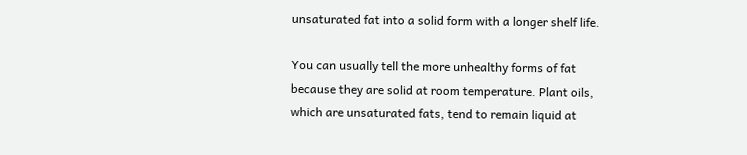unsaturated fat into a solid form with a longer shelf life.

You can usually tell the more unhealthy forms of fat because they are solid at room temperature. Plant oils, which are unsaturated fats, tend to remain liquid at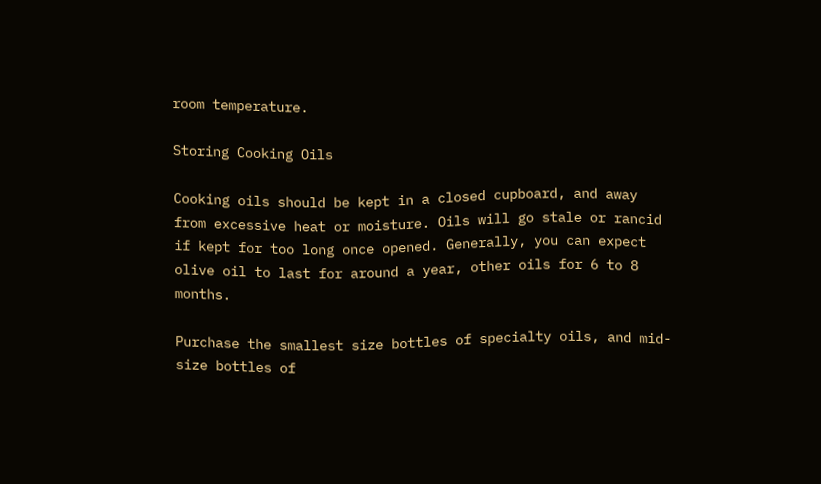room temperature.

Storing Cooking Oils

Cooking oils should be kept in a closed cupboard, and away from excessive heat or moisture. Oils will go stale or rancid if kept for too long once opened. Generally, you can expect olive oil to last for around a year, other oils for 6 to 8 months.

Purchase the smallest size bottles of specialty oils, and mid-size bottles of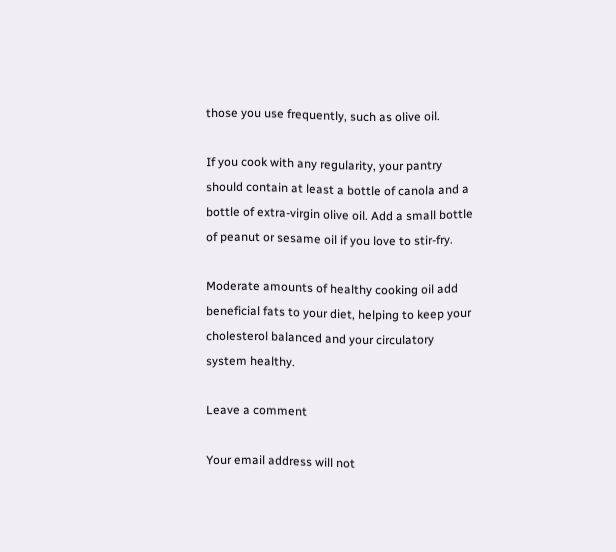those you use frequently, such as olive oil.

If you cook with any regularity, your pantry should contain at least a bottle of canola and a bottle of extra-virgin olive oil. Add a small bottle of peanut or sesame oil if you love to stir-fry.

Moderate amounts of healthy cooking oil add beneficial fats to your diet, helping to keep your cholesterol balanced and your circulatory system healthy.

Leave a comment

Your email address will not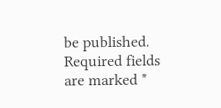be published. Required fields are marked *